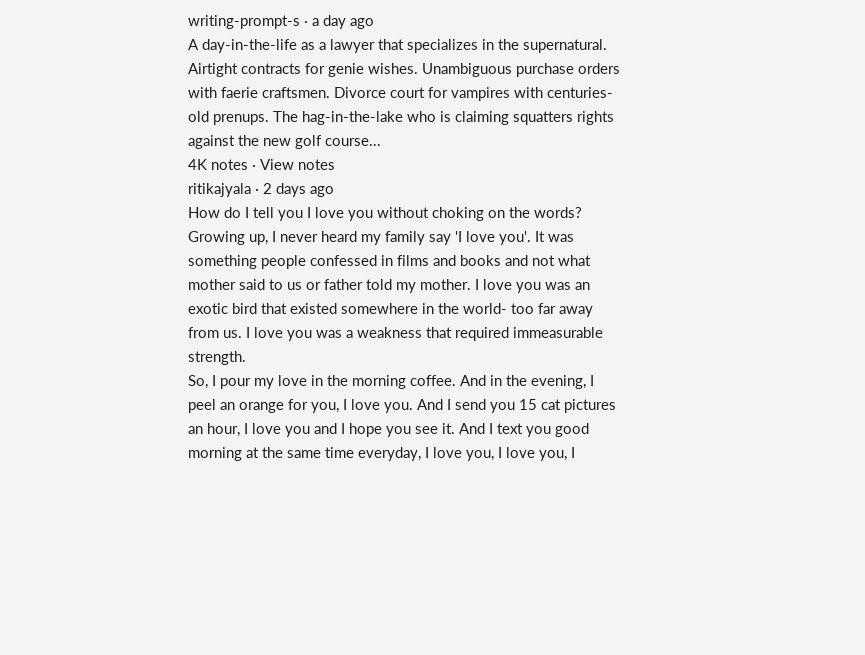writing-prompt-s · a day ago
A day-in-the-life as a lawyer that specializes in the supernatural. Airtight contracts for genie wishes. Unambiguous purchase orders with faerie craftsmen. Divorce court for vampires with centuries-old prenups. The hag-in-the-lake who is claiming squatters rights against the new golf course...
4K notes · View notes
ritikajyala · 2 days ago
How do I tell you I love you without choking on the words?
Growing up, I never heard my family say 'I love you'. It was something people confessed in films and books and not what mother said to us or father told my mother. I love you was an exotic bird that existed somewhere in the world- too far away from us. I love you was a weakness that required immeasurable strength.
So, I pour my love in the morning coffee. And in the evening, I peel an orange for you, I love you. And I send you 15 cat pictures an hour, I love you and I hope you see it. And I text you good morning at the same time everyday, I love you, I love you, I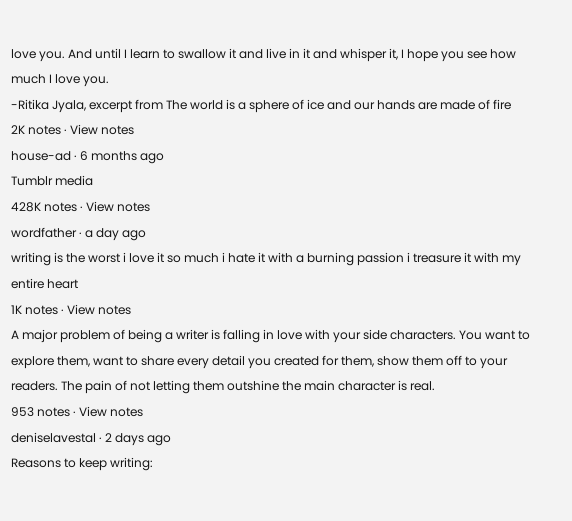love you. And until I learn to swallow it and live in it and whisper it, I hope you see how much I love you.
-Ritika Jyala, excerpt from The world is a sphere of ice and our hands are made of fire
2K notes · View notes
house-ad · 6 months ago
Tumblr media
428K notes · View notes
wordfather · a day ago
writing is the worst i love it so much i hate it with a burning passion i treasure it with my entire heart
1K notes · View notes
A major problem of being a writer is falling in love with your side characters. You want to explore them, want to share every detail you created for them, show them off to your readers. The pain of not letting them outshine the main character is real.
953 notes · View notes
deniselavestal · 2 days ago
Reasons to keep writing: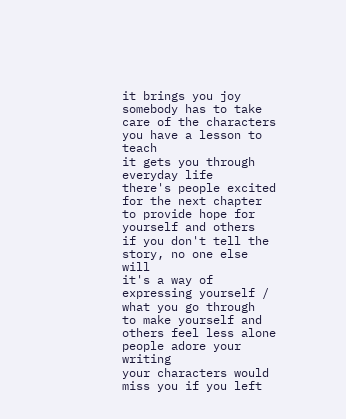it brings you joy
somebody has to take care of the characters
you have a lesson to teach
it gets you through everyday life
there's people excited for the next chapter
to provide hope for yourself and others
if you don't tell the story, no one else will
it's a way of expressing yourself / what you go through
to make yourself and others feel less alone
people adore your writing
your characters would miss you if you left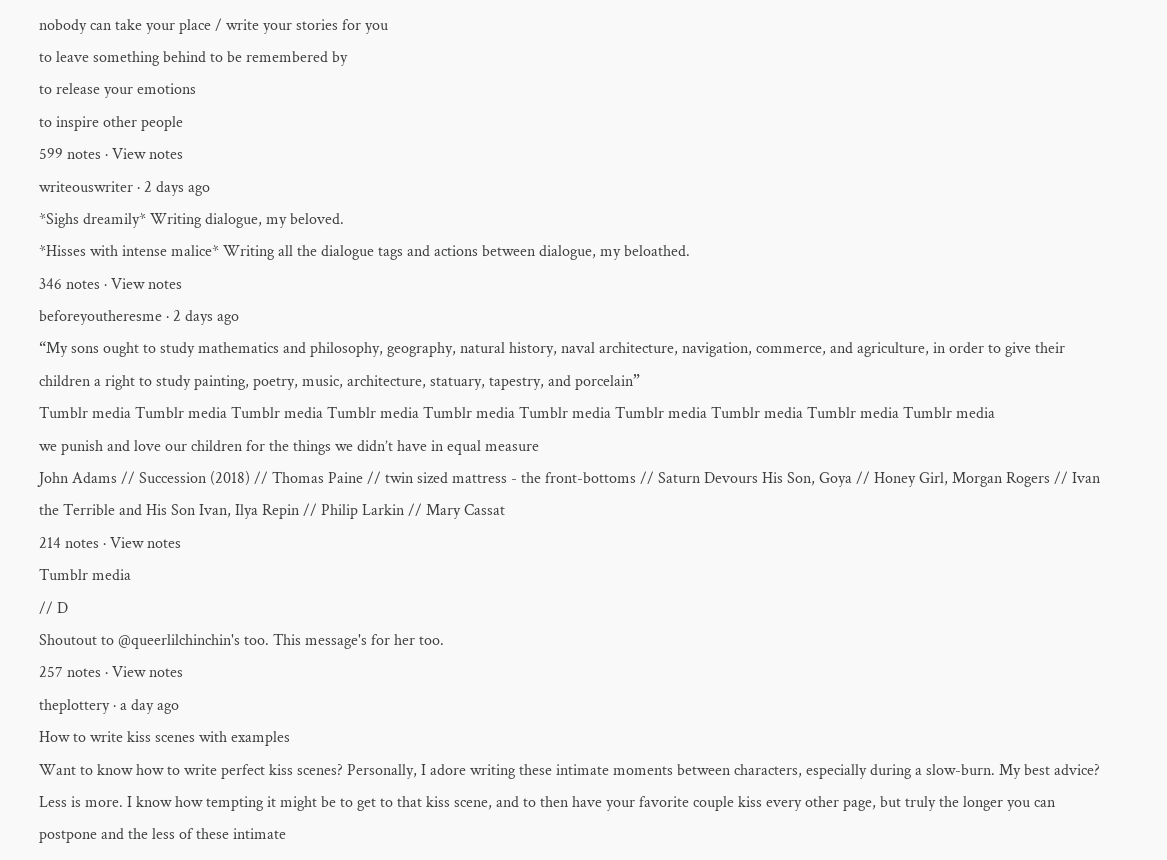nobody can take your place / write your stories for you
to leave something behind to be remembered by
to release your emotions
to inspire other people
599 notes · View notes
writeouswriter · 2 days ago
*Sighs dreamily* Writing dialogue, my beloved.
*Hisses with intense malice* Writing all the dialogue tags and actions between dialogue, my beloathed.
346 notes · View notes
beforeyoutheresme · 2 days ago
“My sons ought to study mathematics and philosophy, geography, natural history, naval architecture, navigation, commerce, and agriculture, in order to give their children a right to study painting, poetry, music, architecture, statuary, tapestry, and porcelain”
Tumblr media Tumblr media Tumblr media Tumblr media Tumblr media Tumblr media Tumblr media Tumblr media Tumblr media Tumblr media
we punish and love our children for the things we didn’t have in equal measure
John Adams // Succession (2018) // Thomas Paine // twin sized mattress - the front-bottoms // Saturn Devours His Son, Goya // Honey Girl, Morgan Rogers // Ivan the Terrible and His Son Ivan, Ilya Repin // Philip Larkin // Mary Cassat
214 notes · View notes
Tumblr media
// D
Shoutout to @queerlilchinchin's too. This message's for her too.
257 notes · View notes
theplottery · a day ago
How to write kiss scenes with examples
Want to know how to write perfect kiss scenes? Personally, I adore writing these intimate moments between characters, especially during a slow-burn. My best advice? Less is more. I know how tempting it might be to get to that kiss scene, and to then have your favorite couple kiss every other page, but truly the longer you can postpone and the less of these intimate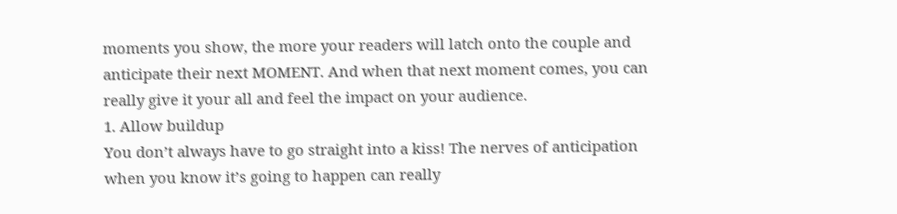moments you show, the more your readers will latch onto the couple and anticipate their next MOMENT. And when that next moment comes, you can really give it your all and feel the impact on your audience.
1. Allow buildup
You don’t always have to go straight into a kiss! The nerves of anticipation when you know it’s going to happen can really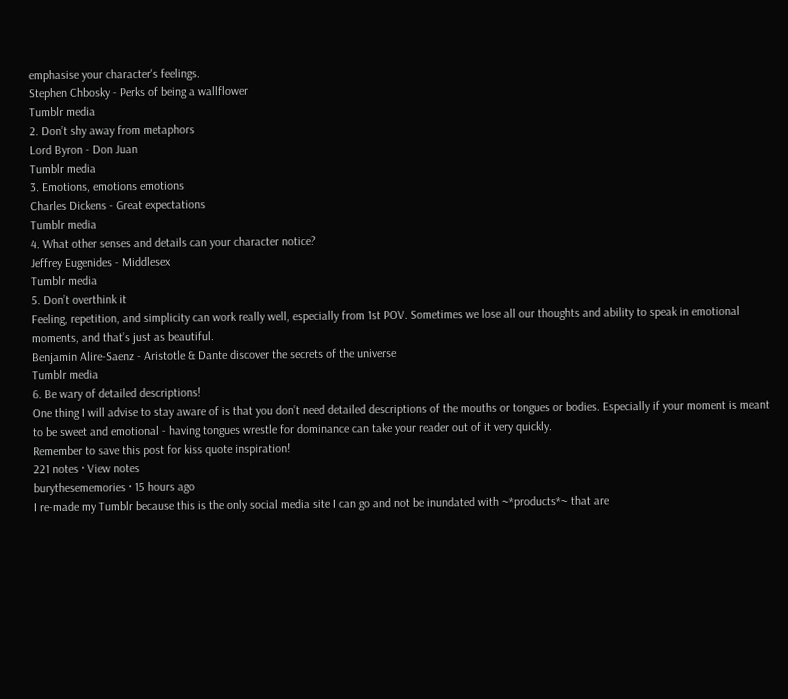emphasise your character's feelings.
Stephen Chbosky - Perks of being a wallflower
Tumblr media
2. Don’t shy away from metaphors
Lord Byron - Don Juan
Tumblr media
3. Emotions, emotions emotions
Charles Dickens - Great expectations
Tumblr media
4. What other senses and details can your character notice?
Jeffrey Eugenides - Middlesex
Tumblr media
5. Don’t overthink it
Feeling, repetition, and simplicity can work really well, especially from 1st POV. Sometimes we lose all our thoughts and ability to speak in emotional moments, and that’s just as beautiful.
Benjamin Alire-Saenz - Aristotle & Dante discover the secrets of the universe
Tumblr media
6. Be wary of detailed descriptions!
One thing I will advise to stay aware of is that you don’t need detailed descriptions of the mouths or tongues or bodies. Especially if your moment is meant to be sweet and emotional - having tongues wrestle for dominance can take your reader out of it very quickly.
Remember to save this post for kiss quote inspiration!
221 notes · View notes
burythesememories · 15 hours ago
I re-made my Tumblr because this is the only social media site I can go and not be inundated with ~*products*~ that are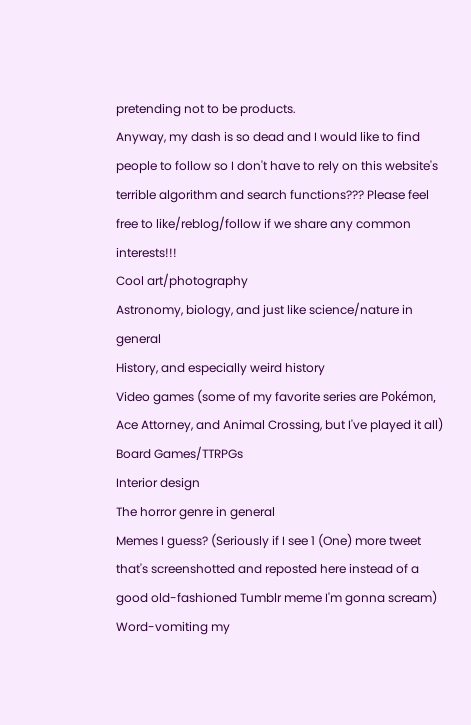pretending not to be products.
Anyway, my dash is so dead and I would like to find people to follow so I don't have to rely on this website's terrible algorithm and search functions??? Please feel free to like/reblog/follow if we share any common interests!!!
Cool art/photography
Astronomy, biology, and just like science/nature in general
History, and especially weird history
Video games (some of my favorite series are Pokémon, Ace Attorney, and Animal Crossing, but I've played it all)
Board Games/TTRPGs
Interior design
The horror genre in general
Memes I guess? (Seriously if I see 1 (One) more tweet that's screenshotted and reposted here instead of a good old-fashioned Tumblr meme I'm gonna scream)
Word-vomiting my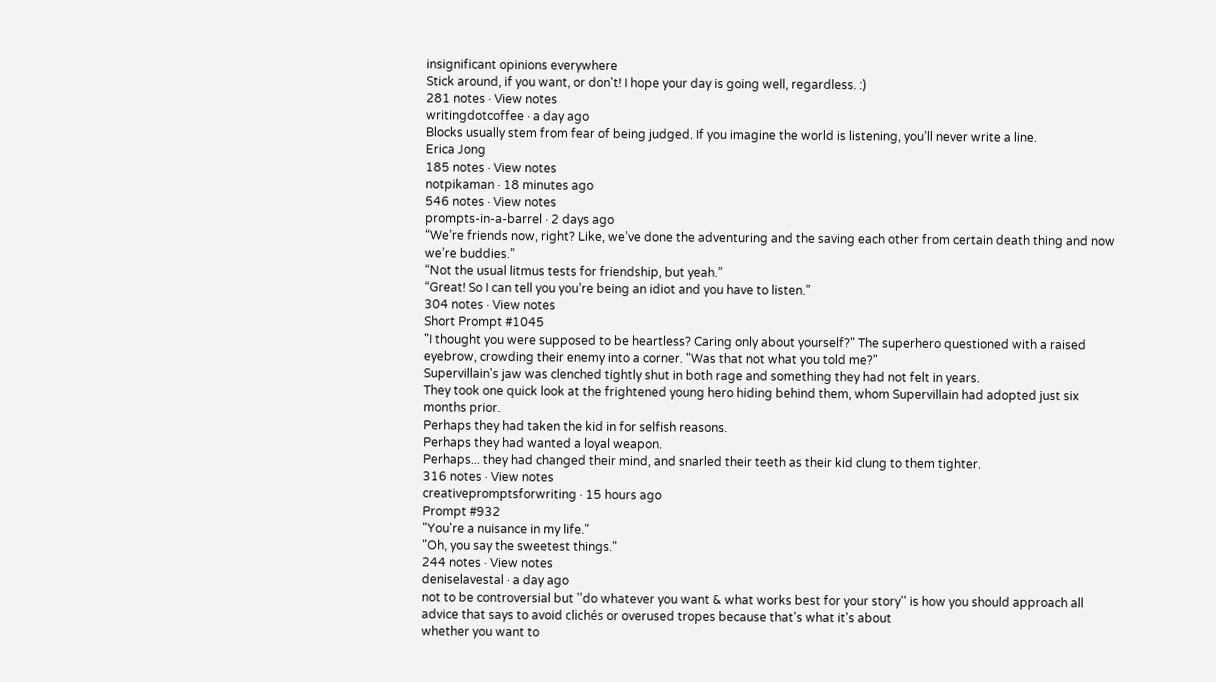insignificant opinions everywhere
Stick around, if you want, or don't! I hope your day is going well, regardless. :)
281 notes · View notes
writingdotcoffee · a day ago
Blocks usually stem from fear of being judged. If you imagine the world is listening, you’ll never write a line.
Erica Jong
185 notes · View notes
notpikaman · 18 minutes ago
546 notes · View notes
prompts-in-a-barrel · 2 days ago
“We’re friends now, right? Like, we’ve done the adventuring and the saving each other from certain death thing and now we’re buddies.”
“Not the usual litmus tests for friendship, but yeah.”
“Great! So I can tell you you’re being an idiot and you have to listen.”
304 notes · View notes
Short Prompt #1045
"I thought you were supposed to be heartless? Caring only about yourself?" The superhero questioned with a raised eyebrow, crowding their enemy into a corner. "Was that not what you told me?"
Supervillain's jaw was clenched tightly shut in both rage and something they had not felt in years.
They took one quick look at the frightened young hero hiding behind them, whom Supervillain had adopted just six months prior.
Perhaps they had taken the kid in for selfish reasons.
Perhaps they had wanted a loyal weapon.
Perhaps... they had changed their mind, and snarled their teeth as their kid clung to them tighter.
316 notes · View notes
creativepromptsforwriting · 15 hours ago
Prompt #932
"You're a nuisance in my life."
"Oh, you say the sweetest things."
244 notes · View notes
deniselavestal · a day ago
not to be controversial but ''do whatever you want & what works best for your story'' is how you should approach all advice that says to avoid clichés or overused tropes because that's what it's about
whether you want to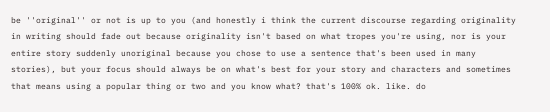be ''original'' or not is up to you (and honestly i think the current discourse regarding originality in writing should fade out because originality isn't based on what tropes you're using, nor is your entire story suddenly unoriginal because you chose to use a sentence that's been used in many stories), but your focus should always be on what's best for your story and characters and sometimes that means using a popular thing or two and you know what? that's 100% ok. like. do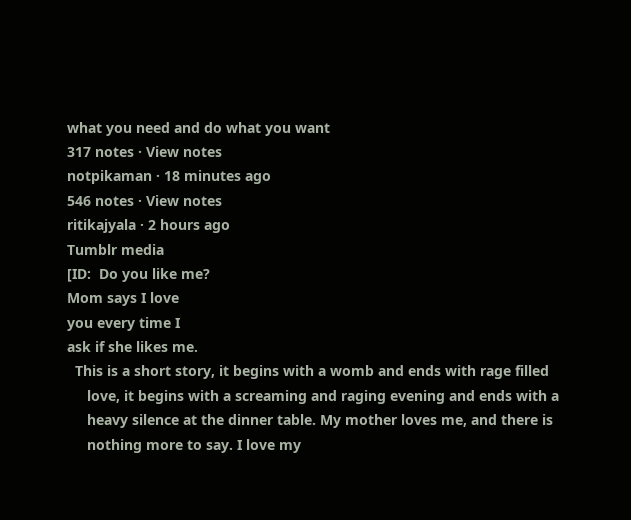what you need and do what you want
317 notes · View notes
notpikaman · 18 minutes ago
546 notes · View notes
ritikajyala · 2 hours ago
Tumblr media
[ID:  Do you like me?
Mom says I love
you every time I
ask if she likes me.
  This is a short story, it begins with a womb and ends with rage filled
     love, it begins with a screaming and raging evening and ends with a
     heavy silence at the dinner table. My mother loves me, and there is
     nothing more to say. I love my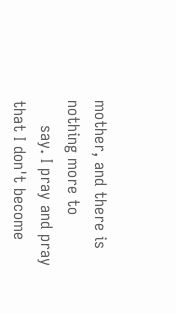mother, and there is nothing more to
     say. I pray and pray that I don't become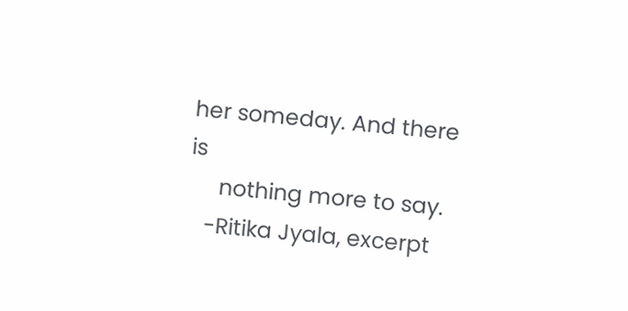her someday. And there is
     nothing more to say.
   -Ritika Jyala, excerpt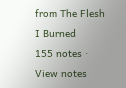from The Flesh I Burned
155 notes · View notes